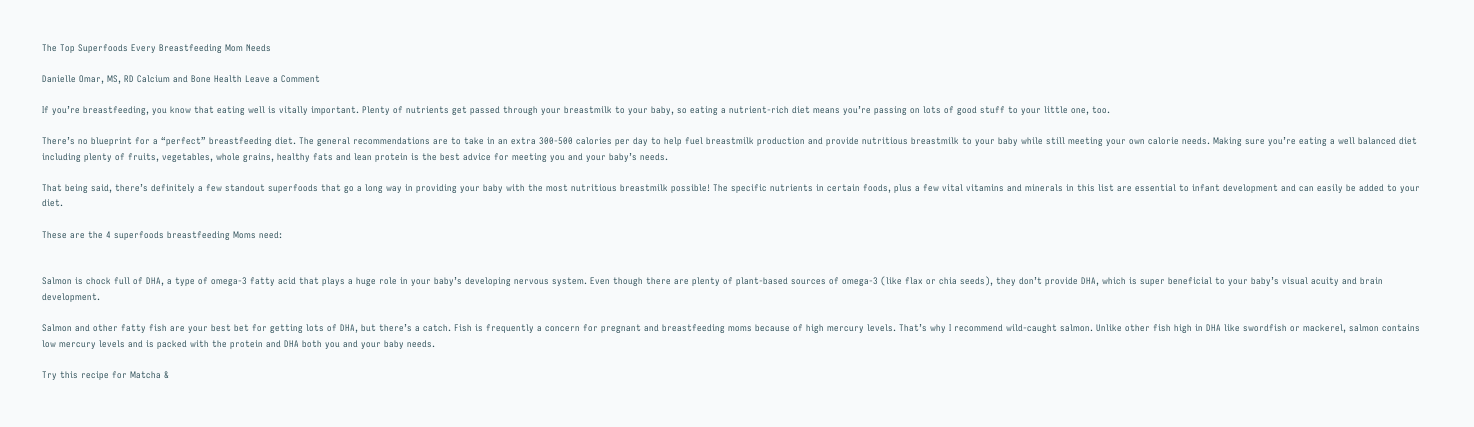The Top Superfoods Every Breastfeeding Mom Needs

Danielle Omar, MS, RD Calcium and Bone Health Leave a Comment

If you’re breastfeeding, you know that eating well is vitally important. Plenty of nutrients get passed through your breastmilk to your baby, so eating a nutrient-rich diet means you’re passing on lots of good stuff to your little one, too.

There’s no blueprint for a “perfect” breastfeeding diet. The general recommendations are to take in an extra 300-500 calories per day to help fuel breastmilk production and provide nutritious breastmilk to your baby while still meeting your own calorie needs. Making sure you’re eating a well balanced diet including plenty of fruits, vegetables, whole grains, healthy fats and lean protein is the best advice for meeting you and your baby’s needs.

That being said, there’s definitely a few standout superfoods that go a long way in providing your baby with the most nutritious breastmilk possible! The specific nutrients in certain foods, plus a few vital vitamins and minerals in this list are essential to infant development and can easily be added to your diet.

These are the 4 superfoods breastfeeding Moms need:


Salmon is chock full of DHA, a type of omega-3 fatty acid that plays a huge role in your baby’s developing nervous system. Even though there are plenty of plant-based sources of omega-3 (like flax or chia seeds), they don’t provide DHA, which is super beneficial to your baby’s visual acuity and brain development.

Salmon and other fatty fish are your best bet for getting lots of DHA, but there’s a catch. Fish is frequently a concern for pregnant and breastfeeding moms because of high mercury levels. That’s why I recommend wild-caught salmon. Unlike other fish high in DHA like swordfish or mackerel, salmon contains low mercury levels and is packed with the protein and DHA both you and your baby needs.

Try this recipe for Matcha &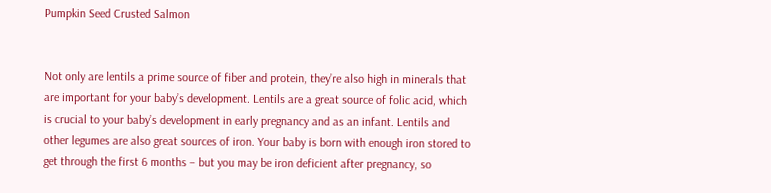Pumpkin Seed Crusted Salmon


Not only are lentils a prime source of fiber and protein, they’re also high in minerals that are important for your baby’s development. Lentils are a great source of folic acid, which is crucial to your baby’s development in early pregnancy and as an infant. Lentils and other legumes are also great sources of iron. Your baby is born with enough iron stored to get through the first 6 months – but you may be iron deficient after pregnancy, so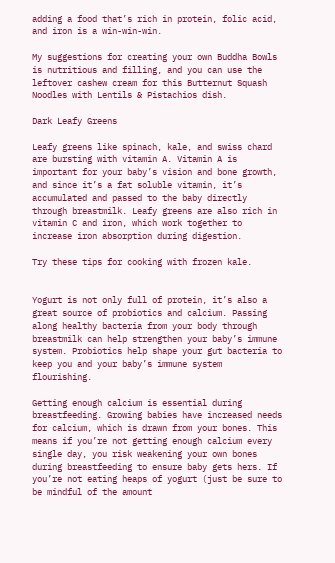adding a food that’s rich in protein, folic acid, and iron is a win-win-win.

My suggestions for creating your own Buddha Bowls is nutritious and filling, and you can use the leftover cashew cream for this Butternut Squash Noodles with Lentils & Pistachios dish.

Dark Leafy Greens

Leafy greens like spinach, kale, and swiss chard are bursting with vitamin A. Vitamin A is important for your baby’s vision and bone growth, and since it’s a fat soluble vitamin, it’s accumulated and passed to the baby directly through breastmilk. Leafy greens are also rich in vitamin C and iron, which work together to increase iron absorption during digestion.

Try these tips for cooking with frozen kale.


Yogurt is not only full of protein, it’s also a great source of probiotics and calcium. Passing along healthy bacteria from your body through breastmilk can help strengthen your baby’s immune system. Probiotics help shape your gut bacteria to keep you and your baby’s immune system flourishing.

Getting enough calcium is essential during breastfeeding. Growing babies have increased needs for calcium, which is drawn from your bones. This means if you’re not getting enough calcium every single day, you risk weakening your own bones during breastfeeding to ensure baby gets hers. If you’re not eating heaps of yogurt (just be sure to be mindful of the amount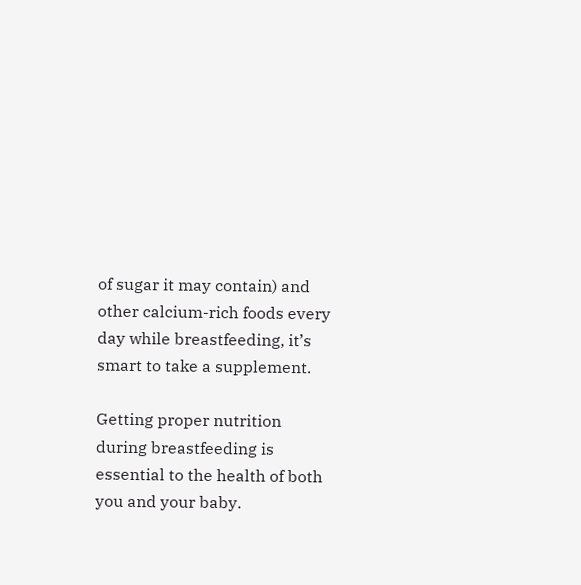of sugar it may contain) and other calcium-rich foods every day while breastfeeding, it’s smart to take a supplement.

Getting proper nutrition during breastfeeding is essential to the health of both you and your baby.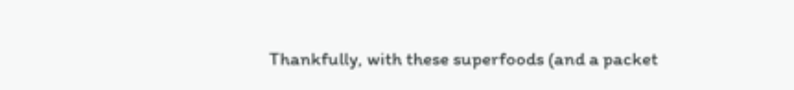Thankfully, with these superfoods (and a packet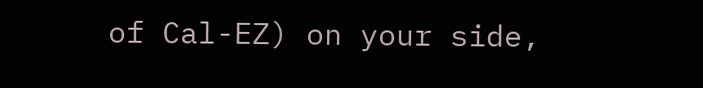of Cal-EZ) on your side,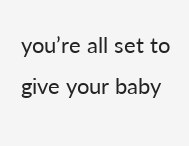you’re all set to give your baby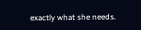exactly what she needs.